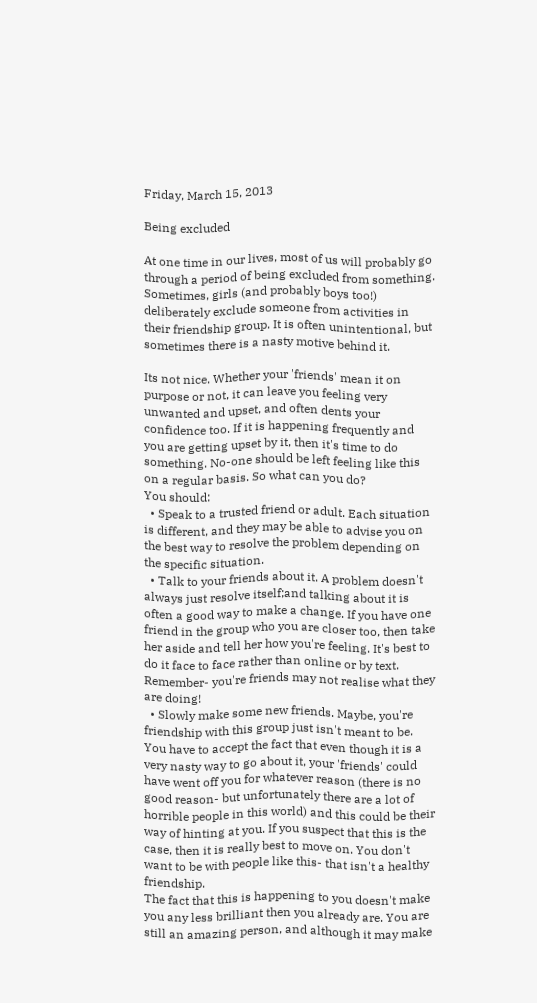Friday, March 15, 2013

Being excluded

At one time in our lives, most of us will probably go through a period of being excluded from something. Sometimes, girls (and probably boys too!) deliberately exclude someone from activities in their friendship group. It is often unintentional, but sometimes there is a nasty motive behind it.

Its not nice. Whether your 'friends' mean it on purpose or not, it can leave you feeling very unwanted and upset, and often dents your confidence too. If it is happening frequently and you are getting upset by it, then it's time to do something. No-one should be left feeling like this on a regular basis. So what can you do?
You should:
  • Speak to a trusted friend or adult. Each situation is different, and they may be able to advise you on the best way to resolve the problem depending on the specific situation.
  • Talk to your friends about it. A problem doesn't always just resolve itself;and talking about it is often a good way to make a change. If you have one friend in the group who you are closer too, then take her aside and tell her how you're feeling. It's best to do it face to face rather than online or by text. Remember- you're friends may not realise what they are doing!
  • Slowly make some new friends. Maybe, you're friendship with this group just isn't meant to be. You have to accept the fact that even though it is a very nasty way to go about it, your 'friends' could have went off you for whatever reason (there is no good reason- but unfortunately there are a lot of horrible people in this world) and this could be their way of hinting at you. If you suspect that this is the case, then it is really best to move on. You don't want to be with people like this- that isn't a healthy friendship.
The fact that this is happening to you doesn't make you any less brilliant then you already are. You are still an amazing person, and although it may make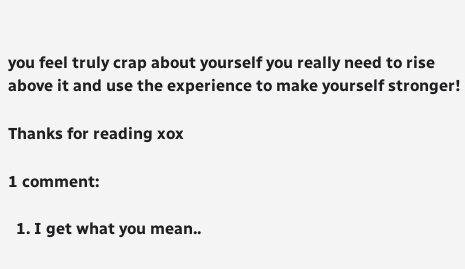you feel truly crap about yourself you really need to rise above it and use the experience to make yourself stronger!

Thanks for reading xox

1 comment:

  1. I get what you mean..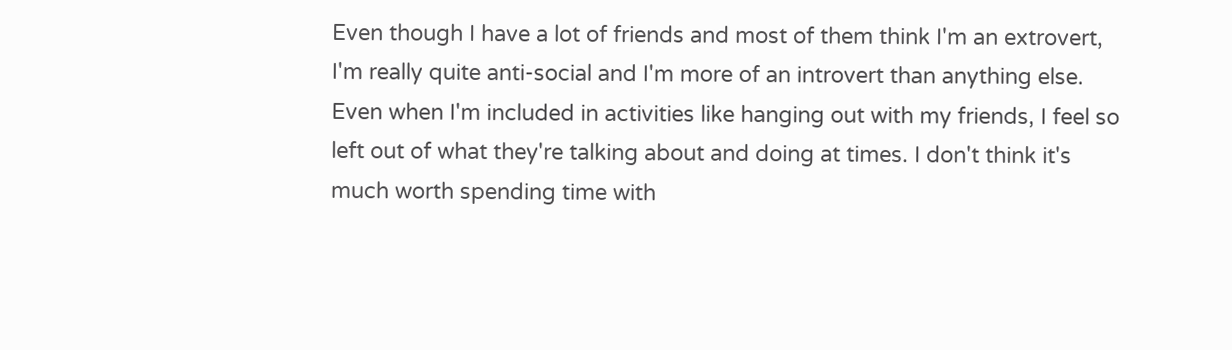Even though I have a lot of friends and most of them think I'm an extrovert, I'm really quite anti-social and I'm more of an introvert than anything else. Even when I'm included in activities like hanging out with my friends, I feel so left out of what they're talking about and doing at times. I don't think it's much worth spending time with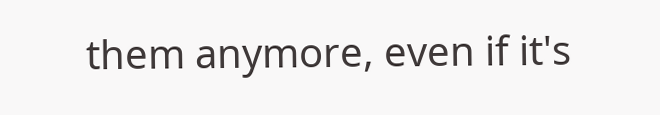them anymore, even if it's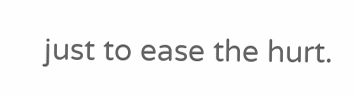just to ease the hurt.